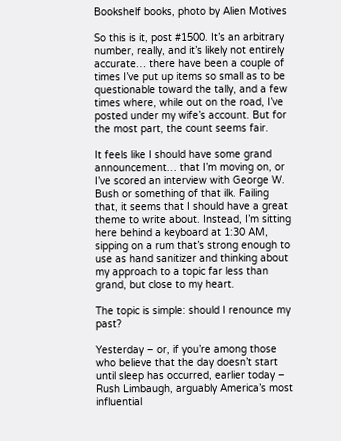Bookshelf books, photo by Alien Motives

So this is it, post #1500. It’s an arbitrary number, really, and it’s likely not entirely accurate… there have been a couple of times I’ve put up items so small as to be questionable toward the tally, and a few times where, while out on the road, I’ve posted under my wife’s account. But for the most part, the count seems fair.

It feels like I should have some grand announcement… that I’m moving on, or I’ve scored an interview with George W. Bush or something of that ilk. Failing that, it seems that I should have a great theme to write about. Instead, I’m sitting here behind a keyboard at 1:30 AM, sipping on a rum that’s strong enough to use as hand sanitizer and thinking about my approach to a topic far less than grand, but close to my heart.

The topic is simple: should I renounce my past?

Yesterday – or, if you’re among those who believe that the day doesn’t start until sleep has occurred, earlier today – Rush Limbaugh, arguably America’s most influential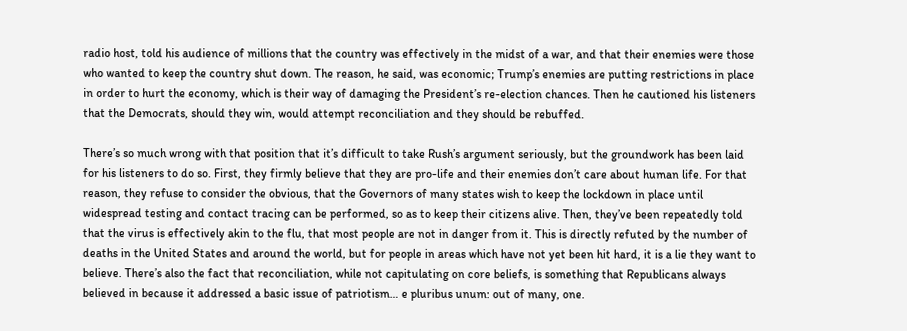radio host, told his audience of millions that the country was effectively in the midst of a war, and that their enemies were those who wanted to keep the country shut down. The reason, he said, was economic; Trump’s enemies are putting restrictions in place in order to hurt the economy, which is their way of damaging the President’s re-election chances. Then he cautioned his listeners that the Democrats, should they win, would attempt reconciliation and they should be rebuffed.

There’s so much wrong with that position that it’s difficult to take Rush’s argument seriously, but the groundwork has been laid for his listeners to do so. First, they firmly believe that they are pro-life and their enemies don’t care about human life. For that reason, they refuse to consider the obvious, that the Governors of many states wish to keep the lockdown in place until widespread testing and contact tracing can be performed, so as to keep their citizens alive. Then, they’ve been repeatedly told that the virus is effectively akin to the flu, that most people are not in danger from it. This is directly refuted by the number of deaths in the United States and around the world, but for people in areas which have not yet been hit hard, it is a lie they want to believe. There’s also the fact that reconciliation, while not capitulating on core beliefs, is something that Republicans always believed in because it addressed a basic issue of patriotism… e pluribus unum: out of many, one.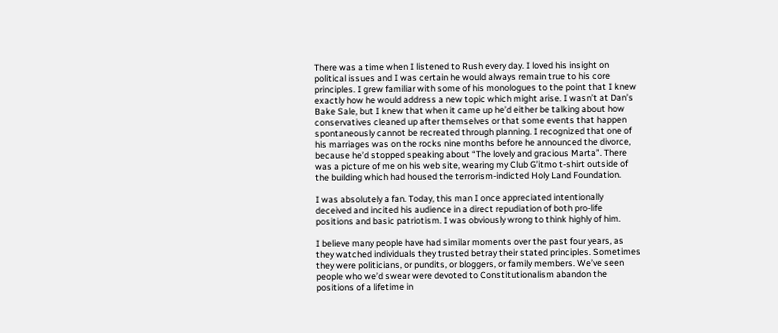There was a time when I listened to Rush every day. I loved his insight on political issues and I was certain he would always remain true to his core principles. I grew familiar with some of his monologues to the point that I knew exactly how he would address a new topic which might arise. I wasn’t at Dan’s Bake Sale, but I knew that when it came up he’d either be talking about how conservatives cleaned up after themselves or that some events that happen spontaneously cannot be recreated through planning. I recognized that one of his marriages was on the rocks nine months before he announced the divorce, because he’d stopped speaking about “The lovely and gracious Marta”. There was a picture of me on his web site, wearing my Club G’itmo t-shirt outside of the building which had housed the terrorism-indicted Holy Land Foundation.

I was absolutely a fan. Today, this man I once appreciated intentionally deceived and incited his audience in a direct repudiation of both pro-life positions and basic patriotism. I was obviously wrong to think highly of him.

I believe many people have had similar moments over the past four years, as they watched individuals they trusted betray their stated principles. Sometimes they were politicians, or pundits, or bloggers, or family members. We’ve seen people who we’d swear were devoted to Constitutionalism abandon the positions of a lifetime in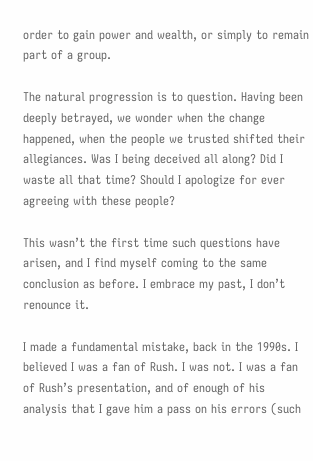order to gain power and wealth, or simply to remain part of a group.

The natural progression is to question. Having been deeply betrayed, we wonder when the change happened, when the people we trusted shifted their allegiances. Was I being deceived all along? Did I waste all that time? Should I apologize for ever agreeing with these people?

This wasn’t the first time such questions have arisen, and I find myself coming to the same conclusion as before. I embrace my past, I don’t renounce it.

I made a fundamental mistake, back in the 1990s. I believed I was a fan of Rush. I was not. I was a fan of Rush’s presentation, and of enough of his analysis that I gave him a pass on his errors (such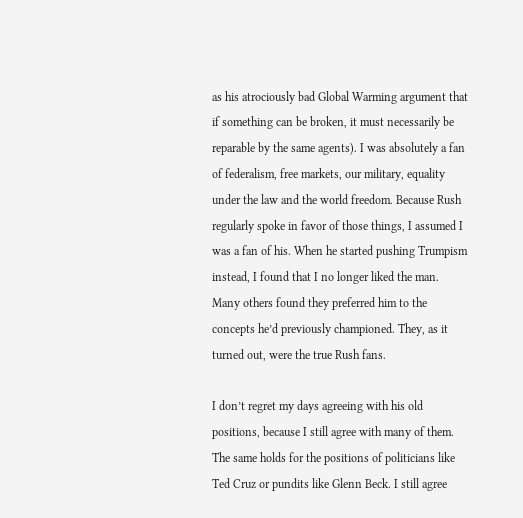as his atrociously bad Global Warming argument that if something can be broken, it must necessarily be reparable by the same agents). I was absolutely a fan of federalism, free markets, our military, equality under the law and the world freedom. Because Rush regularly spoke in favor of those things, I assumed I was a fan of his. When he started pushing Trumpism instead, I found that I no longer liked the man. Many others found they preferred him to the concepts he’d previously championed. They, as it turned out, were the true Rush fans.

I don’t regret my days agreeing with his old positions, because I still agree with many of them. The same holds for the positions of politicians like Ted Cruz or pundits like Glenn Beck. I still agree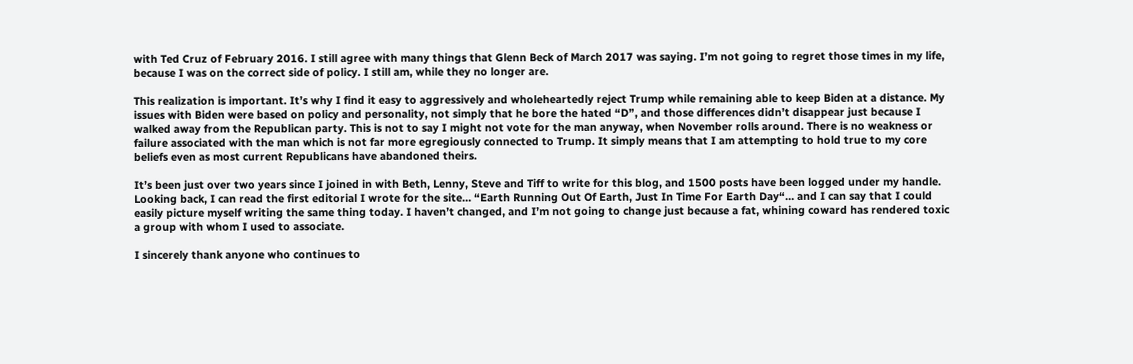with Ted Cruz of February 2016. I still agree with many things that Glenn Beck of March 2017 was saying. I’m not going to regret those times in my life, because I was on the correct side of policy. I still am, while they no longer are.

This realization is important. It’s why I find it easy to aggressively and wholeheartedly reject Trump while remaining able to keep Biden at a distance. My issues with Biden were based on policy and personality, not simply that he bore the hated “D”, and those differences didn’t disappear just because I walked away from the Republican party. This is not to say I might not vote for the man anyway, when November rolls around. There is no weakness or failure associated with the man which is not far more egregiously connected to Trump. It simply means that I am attempting to hold true to my core beliefs even as most current Republicans have abandoned theirs.

It’s been just over two years since I joined in with Beth, Lenny, Steve and Tiff to write for this blog, and 1500 posts have been logged under my handle. Looking back, I can read the first editorial I wrote for the site… “Earth Running Out Of Earth, Just In Time For Earth Day“… and I can say that I could easily picture myself writing the same thing today. I haven’t changed, and I’m not going to change just because a fat, whining coward has rendered toxic a group with whom I used to associate.

I sincerely thank anyone who continues to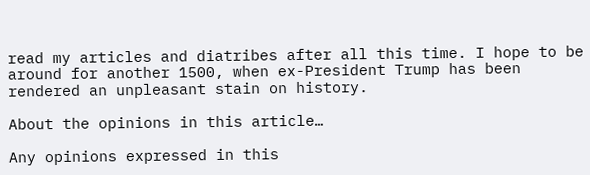read my articles and diatribes after all this time. I hope to be around for another 1500, when ex-President Trump has been rendered an unpleasant stain on history.

About the opinions in this article…

Any opinions expressed in this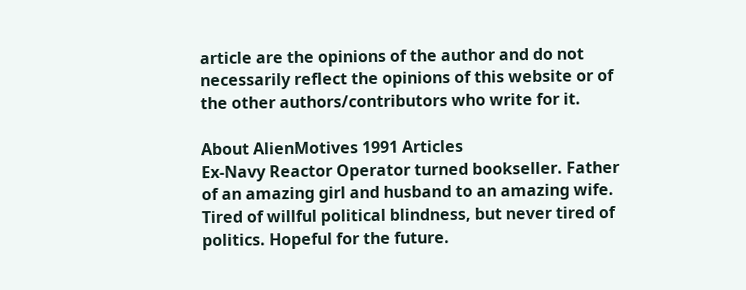article are the opinions of the author and do not necessarily reflect the opinions of this website or of the other authors/contributors who write for it.

About AlienMotives 1991 Articles
Ex-Navy Reactor Operator turned bookseller. Father of an amazing girl and husband to an amazing wife. Tired of willful political blindness, but never tired of politics. Hopeful for the future.